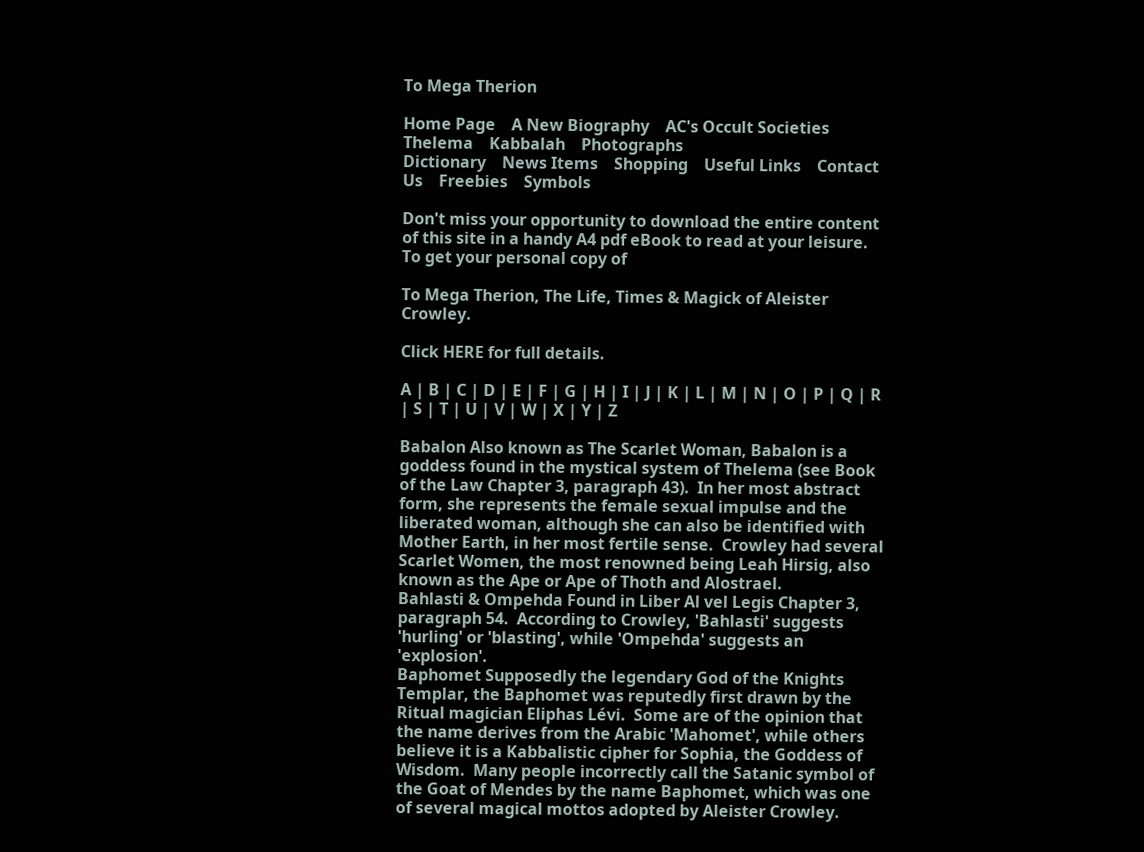To Mega Therion

Home Page    A New Biography    AC's Occult Societies    Thelema    Kabbalah    Photographs
Dictionary    News Items    Shopping    Useful Links    Contact Us    Freebies    Symbols

Don't miss your opportunity to download the entire content of this site in a handy A4 pdf eBook to read at your leisure.  To get your personal copy of

To Mega Therion, The Life, Times & Magick of Aleister Crowley.

Click HERE for full details.

A | B | C | D | E | F | G | H | I | J | K | L | M | N | O | P | Q | R | S | T | U | V | W | X | Y | Z

Babalon Also known as The Scarlet Woman, Babalon is a goddess found in the mystical system of Thelema (see Book of the Law Chapter 3, paragraph 43).  In her most abstract form, she represents the female sexual impulse and the liberated woman, although she can also be identified with Mother Earth, in her most fertile sense.  Crowley had several Scarlet Women, the most renowned being Leah Hirsig, also known as the Ape or Ape of Thoth and Alostrael.
Bahlasti & Ompehda Found in Liber Al vel Legis Chapter 3, paragraph 54.  According to Crowley, 'Bahlasti' suggests 'hurling' or 'blasting', while 'Ompehda' suggests an 'explosion'.
Baphomet Supposedly the legendary God of the Knights Templar, the Baphomet was reputedly first drawn by the Ritual magician Eliphas Lévi.  Some are of the opinion that the name derives from the Arabic 'Mahomet', while others believe it is a Kabbalistic cipher for Sophia, the Goddess of Wisdom.  Many people incorrectly call the Satanic symbol of the Goat of Mendes by the name Baphomet, which was one of several magical mottos adopted by Aleister Crowley.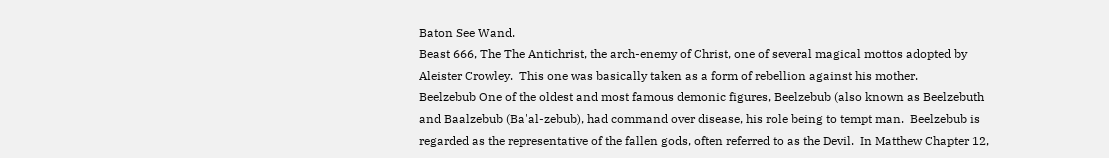Baton See Wand.
Beast 666, The The Antichrist, the arch-enemy of Christ, one of several magical mottos adopted by Aleister Crowley.  This one was basically taken as a form of rebellion against his mother.
Beelzebub One of the oldest and most famous demonic figures, Beelzebub (also known as Beelzebuth and Baalzebub (Ba'al-zebub), had command over disease, his role being to tempt man.  Beelzebub is regarded as the representative of the fallen gods, often referred to as the Devil.  In Matthew Chapter 12,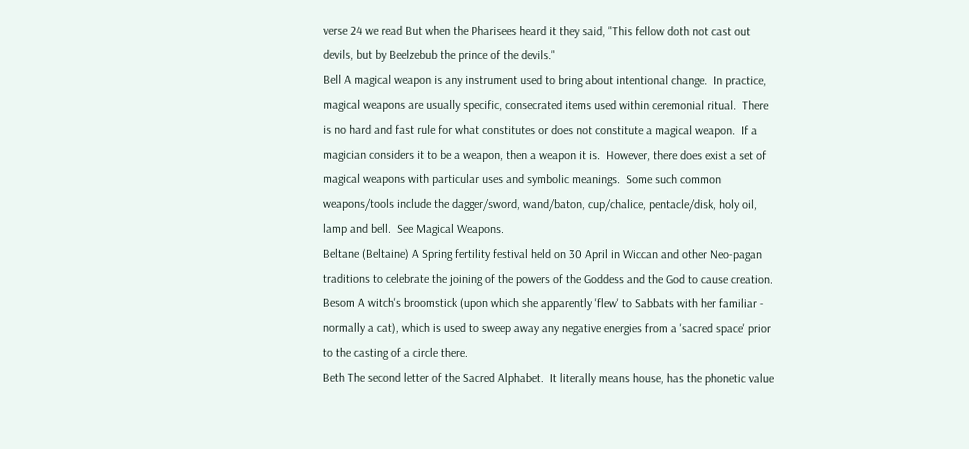verse 24 we read But when the Pharisees heard it they said, "This fellow doth not cast out devils, but by Beelzebub the prince of the devils."
Bell A magical weapon is any instrument used to bring about intentional change.  In practice, magical weapons are usually specific, consecrated items used within ceremonial ritual.  There is no hard and fast rule for what constitutes or does not constitute a magical weapon.  If a magician considers it to be a weapon, then a weapon it is.  However, there does exist a set of magical weapons with particular uses and symbolic meanings.  Some such common weapons/tools include the dagger/sword, wand/baton, cup/chalice, pentacle/disk, holy oil, lamp and bell.  See Magical Weapons.
Beltane (Beltaine) A Spring fertility festival held on 30 April in Wiccan and other Neo-pagan traditions to celebrate the joining of the powers of the Goddess and the God to cause creation.
Besom A witch's broomstick (upon which she apparently 'flew' to Sabbats with her familiar - normally a cat), which is used to sweep away any negative energies from a 'sacred space' prior to the casting of a circle there.
Beth The second letter of the Sacred Alphabet.  It literally means house, has the phonetic value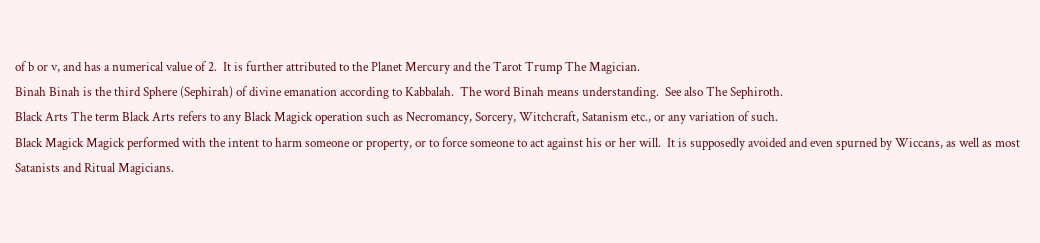of b or v, and has a numerical value of 2.  It is further attributed to the Planet Mercury and the Tarot Trump The Magician.
Binah Binah is the third Sphere (Sephirah) of divine emanation according to Kabbalah.  The word Binah means understanding.  See also The Sephiroth.
Black Arts The term Black Arts refers to any Black Magick operation such as Necromancy, Sorcery, Witchcraft, Satanism etc., or any variation of such.
Black Magick Magick performed with the intent to harm someone or property, or to force someone to act against his or her will.  It is supposedly avoided and even spurned by Wiccans, as well as most Satanists and Ritual Magicians.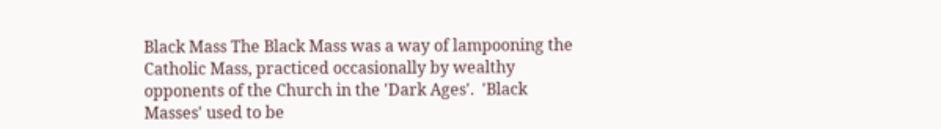Black Mass The Black Mass was a way of lampooning the Catholic Mass, practiced occasionally by wealthy opponents of the Church in the 'Dark Ages'.  'Black Masses' used to be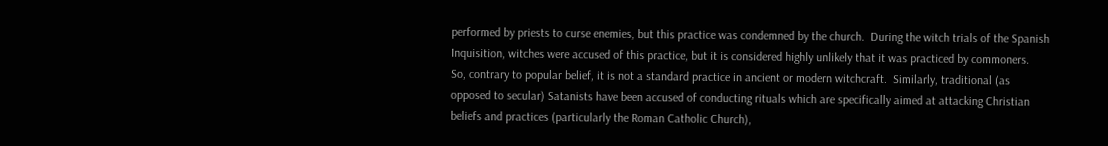performed by priests to curse enemies, but this practice was condemned by the church.  During the witch trials of the Spanish Inquisition, witches were accused of this practice, but it is considered highly unlikely that it was practiced by commoners.  So, contrary to popular belief, it is not a standard practice in ancient or modern witchcraft.  Similarly, traditional (as opposed to secular) Satanists have been accused of conducting rituals which are specifically aimed at attacking Christian beliefs and practices (particularly the Roman Catholic Church),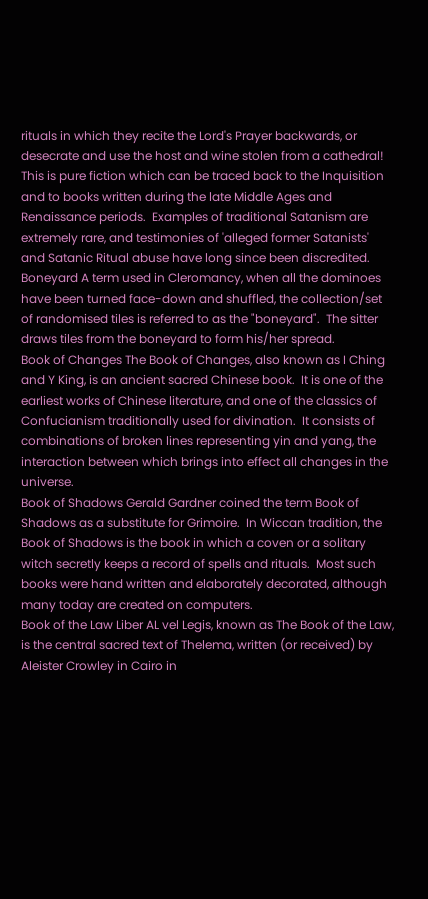rituals in which they recite the Lord's Prayer backwards, or desecrate and use the host and wine stolen from a cathedral!  This is pure fiction which can be traced back to the Inquisition and to books written during the late Middle Ages and Renaissance periods.  Examples of traditional Satanism are extremely rare, and testimonies of 'alleged former Satanists' and Satanic Ritual abuse have long since been discredited.
Boneyard A term used in Cleromancy, when all the dominoes have been turned face-down and shuffled, the collection/set of randomised tiles is referred to as the "boneyard".  The sitter draws tiles from the boneyard to form his/her spread.
Book of Changes The Book of Changes, also known as I Ching and Y King, is an ancient sacred Chinese book.  It is one of the earliest works of Chinese literature, and one of the classics of Confucianism traditionally used for divination.  It consists of combinations of broken lines representing yin and yang, the interaction between which brings into effect all changes in the universe.
Book of Shadows Gerald Gardner coined the term Book of Shadows as a substitute for Grimoire.  In Wiccan tradition, the Book of Shadows is the book in which a coven or a solitary witch secretly keeps a record of spells and rituals.  Most such books were hand written and elaborately decorated, although many today are created on computers.
Book of the Law Liber AL vel Legis, known as The Book of the Law, is the central sacred text of Thelema, written (or received) by Aleister Crowley in Cairo in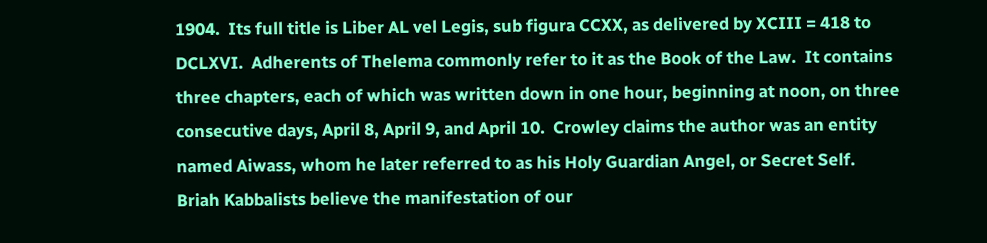1904.  Its full title is Liber AL vel Legis, sub figura CCXX, as delivered by XCIII = 418 to DCLXVI.  Adherents of Thelema commonly refer to it as the Book of the Law.  It contains three chapters, each of which was written down in one hour, beginning at noon, on three consecutive days, April 8, April 9, and April 10.  Crowley claims the author was an entity named Aiwass, whom he later referred to as his Holy Guardian Angel, or Secret Self.
Briah Kabbalists believe the manifestation of our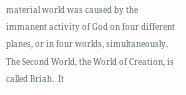material world was caused by the immanent activity of God on four different planes, or in four worlds, simultaneously.  The Second World, the World of Creation, is called Briah.  It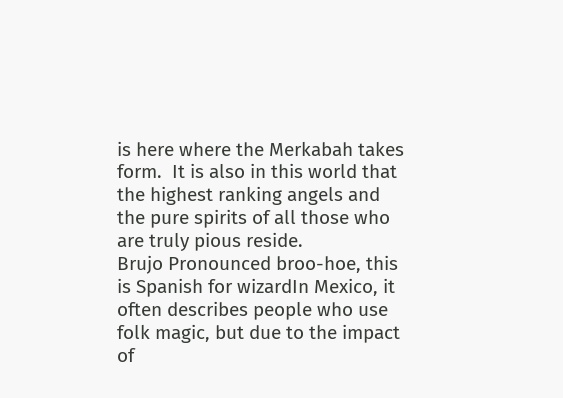is here where the Merkabah takes form.  It is also in this world that the highest ranking angels and the pure spirits of all those who are truly pious reside.
Brujo Pronounced broo-hoe, this is Spanish for wizardIn Mexico, it often describes people who use folk magic, but due to the impact of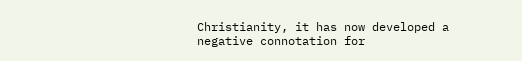Christianity, it has now developed a negative connotation for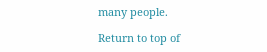many people.

Return to top of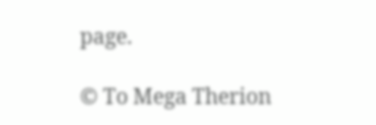page.

© To Mega Therion